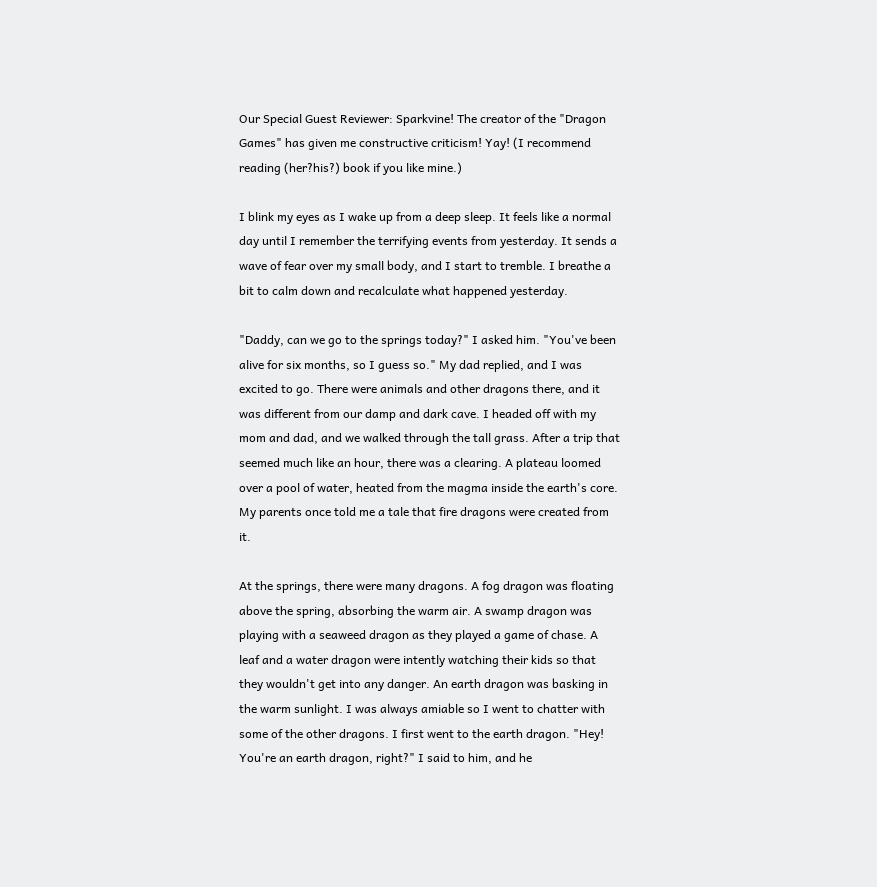Our Special Guest Reviewer: Sparkvine! The creator of the "Dragon Games" has given me constructive criticism! Yay! (I recommend reading (her?his?) book if you like mine.)

I blink my eyes as I wake up from a deep sleep. It feels like a normal day until I remember the terrifying events from yesterday. It sends a wave of fear over my small body, and I start to tremble. I breathe a bit to calm down and recalculate what happened yesterday.

"Daddy, can we go to the springs today?" I asked him. "You've been alive for six months, so I guess so." My dad replied, and I was excited to go. There were animals and other dragons there, and it was different from our damp and dark cave. I headed off with my mom and dad, and we walked through the tall grass. After a trip that seemed much like an hour, there was a clearing. A plateau loomed over a pool of water, heated from the magma inside the earth's core. My parents once told me a tale that fire dragons were created from it.

At the springs, there were many dragons. A fog dragon was floating above the spring, absorbing the warm air. A swamp dragon was playing with a seaweed dragon as they played a game of chase. A leaf and a water dragon were intently watching their kids so that they wouldn't get into any danger. An earth dragon was basking in the warm sunlight. I was always amiable so I went to chatter with some of the other dragons. I first went to the earth dragon. "Hey! You're an earth dragon, right?" I said to him, and he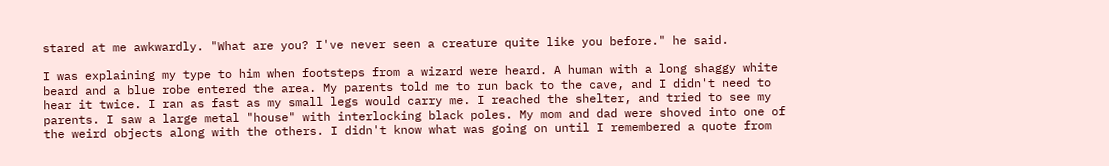stared at me awkwardly. "What are you? I've never seen a creature quite like you before." he said.

I was explaining my type to him when footsteps from a wizard were heard. A human with a long shaggy white beard and a blue robe entered the area. My parents told me to run back to the cave, and I didn't need to hear it twice. I ran as fast as my small legs would carry me. I reached the shelter, and tried to see my parents. I saw a large metal "house" with interlocking black poles. My mom and dad were shoved into one of the weird objects along with the others. I didn't know what was going on until I remembered a quote from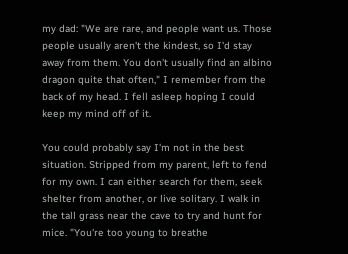my dad: "We are rare, and people want us. Those people usually aren't the kindest, so I'd stay away from them. You don't usually find an albino dragon quite that often," I remember from the back of my head. I fell asleep hoping I could keep my mind off of it.

You could probably say I'm not in the best situation. Stripped from my parent, left to fend for my own. I can either search for them, seek shelter from another, or live solitary. I walk in the tall grass near the cave to try and hunt for mice. "You're too young to breathe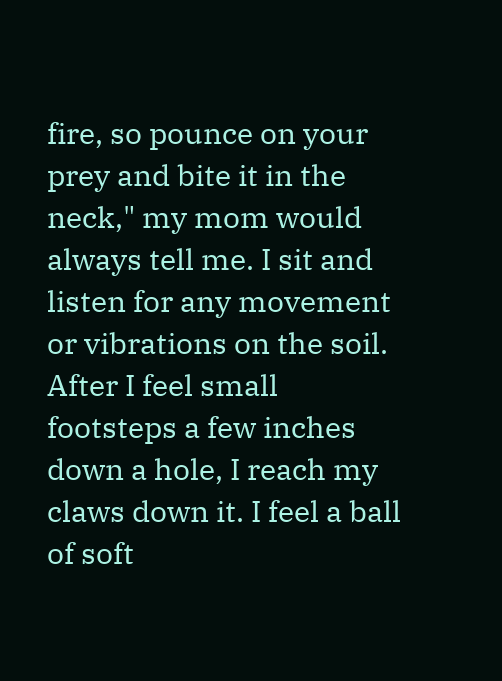fire, so pounce on your prey and bite it in the neck," my mom would always tell me. I sit and listen for any movement or vibrations on the soil. After I feel small footsteps a few inches down a hole, I reach my claws down it. I feel a ball of soft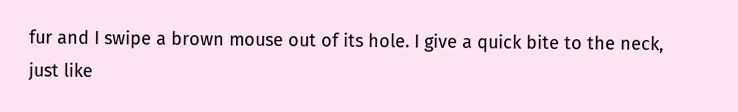fur and I swipe a brown mouse out of its hole. I give a quick bite to the neck, just like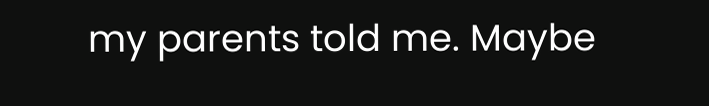my parents told me. Maybe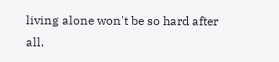living alone won't be so hard after all.